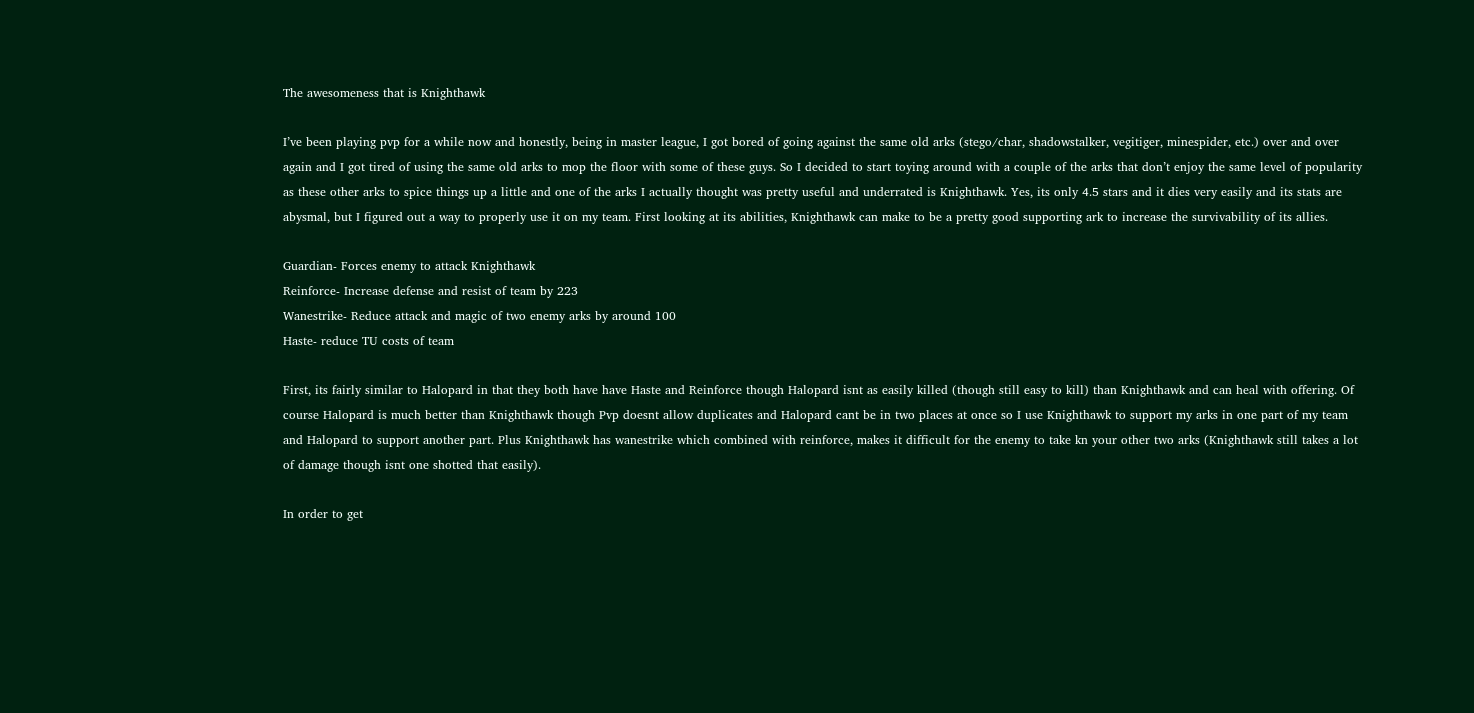The awesomeness that is Knighthawk

I’ve been playing pvp for a while now and honestly, being in master league, I got bored of going against the same old arks (stego/char, shadowstalker, vegitiger, minespider, etc.) over and over again and I got tired of using the same old arks to mop the floor with some of these guys. So I decided to start toying around with a couple of the arks that don’t enjoy the same level of popularity as these other arks to spice things up a little and one of the arks I actually thought was pretty useful and underrated is Knighthawk. Yes, its only 4.5 stars and it dies very easily and its stats are abysmal, but I figured out a way to properly use it on my team. First looking at its abilities, Knighthawk can make to be a pretty good supporting ark to increase the survivability of its allies.

Guardian- Forces enemy to attack Knighthawk
Reinforce- Increase defense and resist of team by 223
Wanestrike- Reduce attack and magic of two enemy arks by around 100
Haste- reduce TU costs of team

First, its fairly similar to Halopard in that they both have have Haste and Reinforce though Halopard isnt as easily killed (though still easy to kill) than Knighthawk and can heal with offering. Of course Halopard is much better than Knighthawk though Pvp doesnt allow duplicates and Halopard cant be in two places at once so I use Knighthawk to support my arks in one part of my team and Halopard to support another part. Plus Knighthawk has wanestrike which combined with reinforce, makes it difficult for the enemy to take kn your other two arks (Knighthawk still takes a lot of damage though isnt one shotted that easily).

In order to get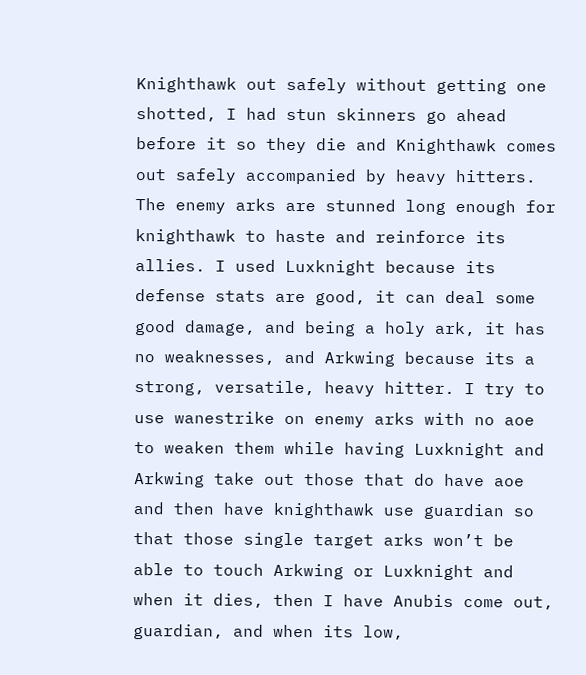Knighthawk out safely without getting one shotted, I had stun skinners go ahead before it so they die and Knighthawk comes out safely accompanied by heavy hitters. The enemy arks are stunned long enough for knighthawk to haste and reinforce its allies. I used Luxknight because its defense stats are good, it can deal some good damage, and being a holy ark, it has no weaknesses, and Arkwing because its a strong, versatile, heavy hitter. I try to use wanestrike on enemy arks with no aoe to weaken them while having Luxknight and Arkwing take out those that do have aoe and then have knighthawk use guardian so that those single target arks won’t be able to touch Arkwing or Luxknight and when it dies, then I have Anubis come out, guardian, and when its low,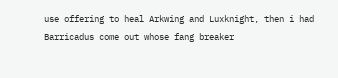use offering to heal Arkwing and Luxknight, then i had Barricadus come out whose fang breaker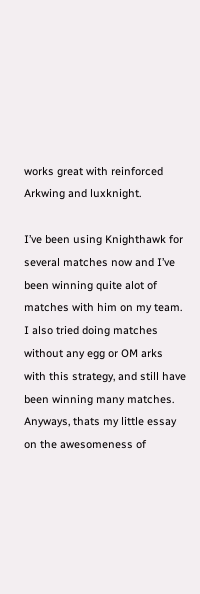works great with reinforced Arkwing and luxknight.

I’ve been using Knighthawk for several matches now and I’ve been winning quite alot of matches with him on my team. I also tried doing matches without any egg or OM arks with this strategy, and still have been winning many matches. Anyways, thats my little essay on the awesomeness of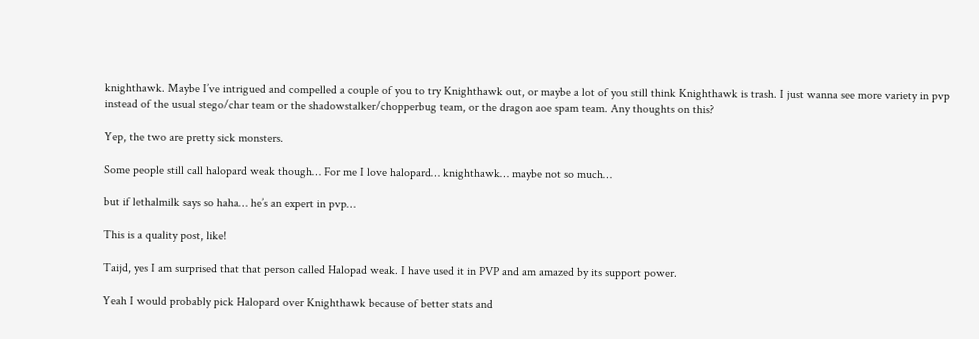knighthawk. Maybe I’ve intrigued and compelled a couple of you to try Knighthawk out, or maybe a lot of you still think Knighthawk is trash. I just wanna see more variety in pvp instead of the usual stego/char team or the shadowstalker/chopperbug team, or the dragon aoe spam team. Any thoughts on this?

Yep, the two are pretty sick monsters.

Some people still call halopard weak though… For me I love halopard… knighthawk… maybe not so much…

but if lethalmilk says so haha… he’s an expert in pvp…

This is a quality post, like!

Taijd, yes I am surprised that that person called Halopad weak. I have used it in PVP and am amazed by its support power.

Yeah I would probably pick Halopard over Knighthawk because of better stats and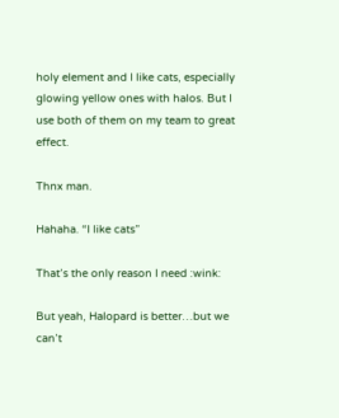holy element and I like cats, especially glowing yellow ones with halos. But I use both of them on my team to great effect.

Thnx man.

Hahaha. “I like cats”

That’s the only reason I need :wink:

But yeah, Halopard is better…but we can’t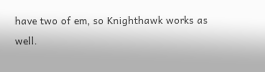have two of em, so Knighthawk works as well.